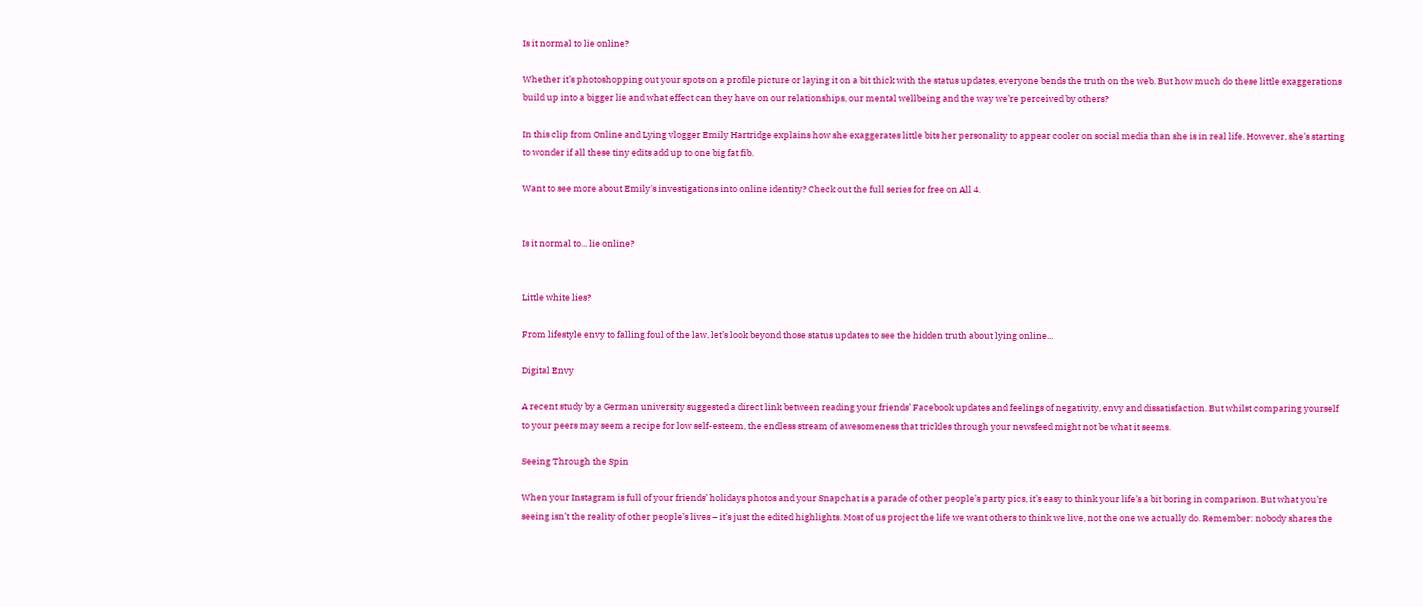Is it normal to lie online?

Whether it’s photoshopping out your spots on a profile picture or laying it on a bit thick with the status updates, everyone bends the truth on the web. But how much do these little exaggerations build up into a bigger lie and what effect can they have on our relationships, our mental wellbeing and the way we’re perceived by others?

In this clip from Online and Lying vlogger Emily Hartridge explains how she exaggerates little bits her personality to appear cooler on social media than she is in real life. However, she’s starting to wonder if all these tiny edits add up to one big fat fib.

Want to see more about Emily's investigations into online identity? Check out the full series for free on All 4.


Is it normal to... lie online?


Little white lies?

From lifestyle envy to falling foul of the law, let’s look beyond those status updates to see the hidden truth about lying online...

Digital Envy

A recent study by a German university suggested a direct link between reading your friends’ Facebook updates and feelings of negativity, envy and dissatisfaction. But whilst comparing yourself to your peers may seem a recipe for low self-esteem, the endless stream of awesomeness that trickles through your newsfeed might not be what it seems.

Seeing Through the Spin

When your Instagram is full of your friends’ holidays photos and your Snapchat is a parade of other people’s party pics, it’s easy to think your life’s a bit boring in comparison. But what you’re seeing isn’t the reality of other people’s lives – it’s just the edited highlights. Most of us project the life we want others to think we live, not the one we actually do. Remember: nobody shares the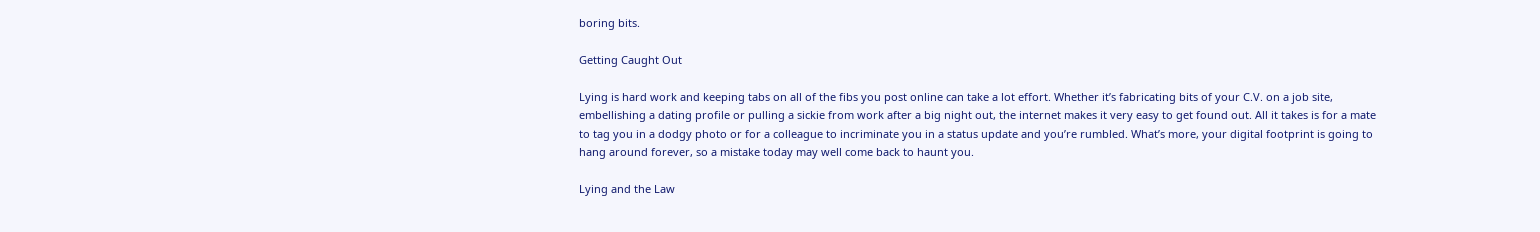boring bits.

Getting Caught Out

Lying is hard work and keeping tabs on all of the fibs you post online can take a lot effort. Whether it’s fabricating bits of your C.V. on a job site, embellishing a dating profile or pulling a sickie from work after a big night out, the internet makes it very easy to get found out. All it takes is for a mate to tag you in a dodgy photo or for a colleague to incriminate you in a status update and you’re rumbled. What’s more, your digital footprint is going to hang around forever, so a mistake today may well come back to haunt you.

Lying and the Law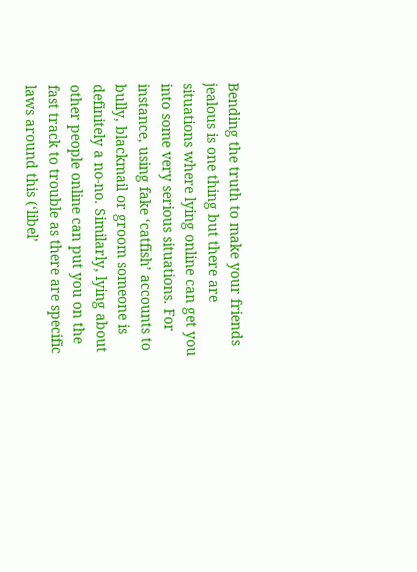Bending the truth to make your friends jealous is one thing but there are situations where lying online can get you into some very serious situations. For instance, using fake ‘catfish’ accounts to bully, blackmail or groom someone is definitely a no-no. Similarly, lying about other people online can put you on the fast track to trouble as there are specific laws around this (‘libel’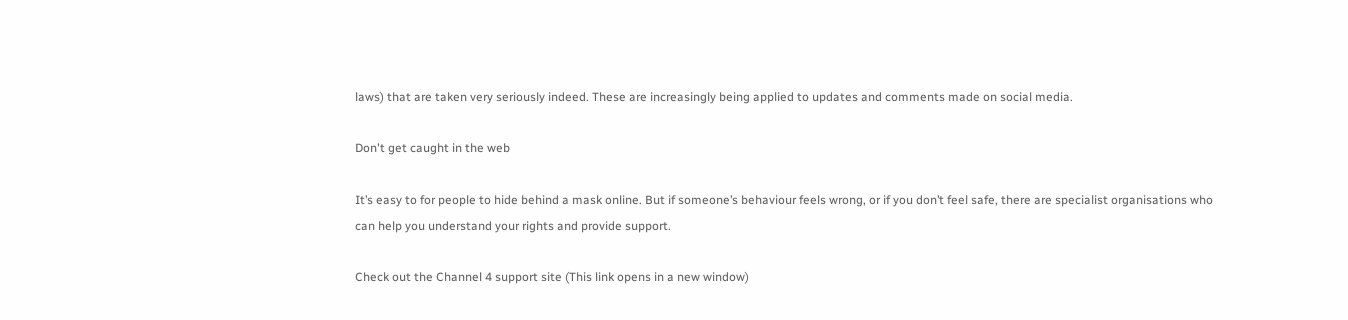laws) that are taken very seriously indeed. These are increasingly being applied to updates and comments made on social media.

Don't get caught in the web

It’s easy to for people to hide behind a mask online. But if someone’s behaviour feels wrong, or if you don’t feel safe, there are specialist organisations who can help you understand your rights and provide support.

Check out the Channel 4 support site (This link opens in a new window)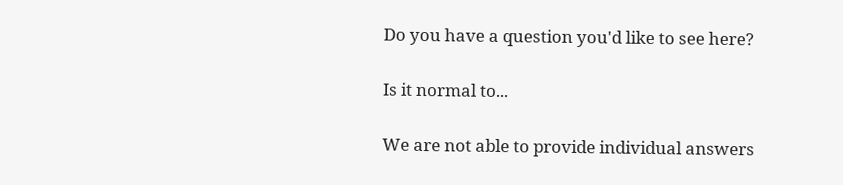Do you have a question you'd like to see here?

Is it normal to...

We are not able to provide individual answers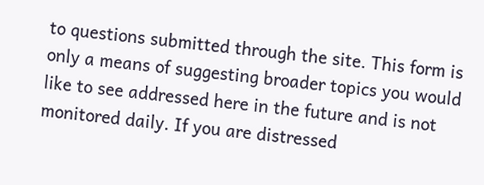to questions submitted through the site. This form is only a means of suggesting broader topics you would like to see addressed here in the future and is not monitored daily. If you are distressed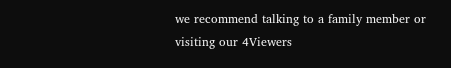we recommend talking to a family member or visiting our 4Viewers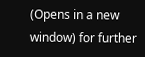(Opens in a new window) for further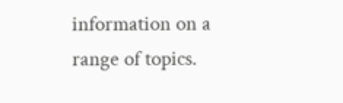information on a range of topics.